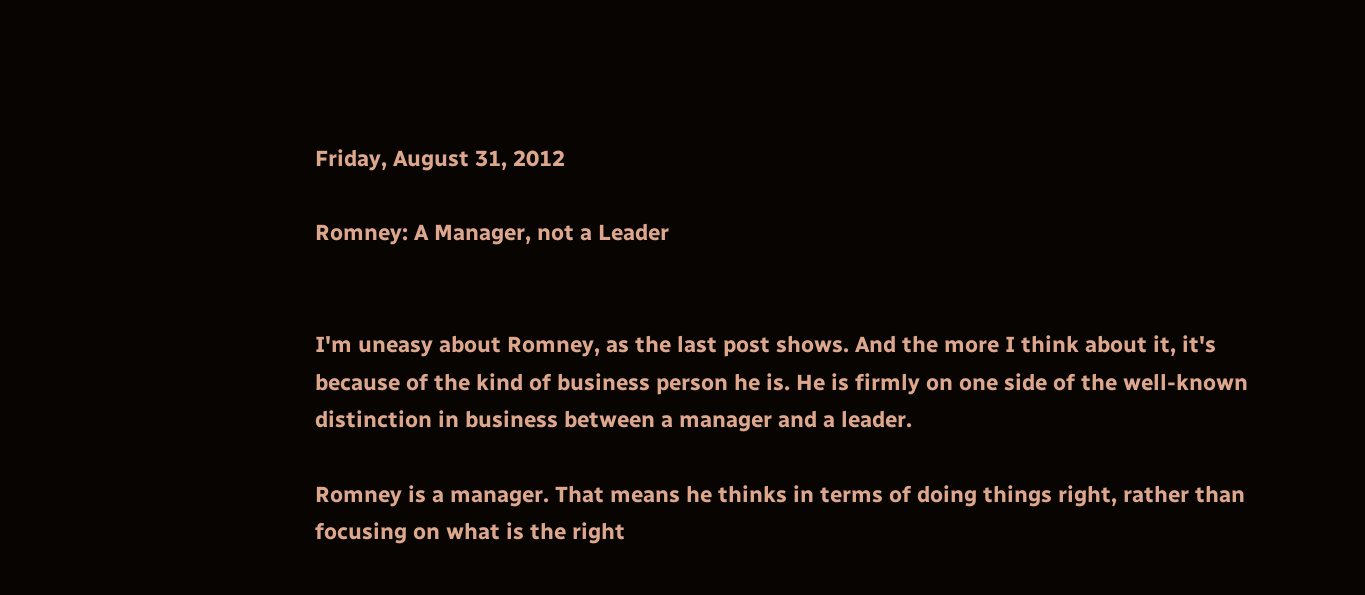Friday, August 31, 2012

Romney: A Manager, not a Leader


I'm uneasy about Romney, as the last post shows. And the more I think about it, it's because of the kind of business person he is. He is firmly on one side of the well-known distinction in business between a manager and a leader.

Romney is a manager. That means he thinks in terms of doing things right, rather than focusing on what is the right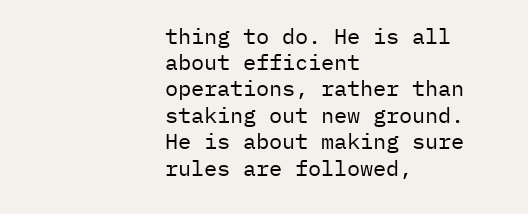thing to do. He is all about efficient operations, rather than staking out new ground. He is about making sure rules are followed,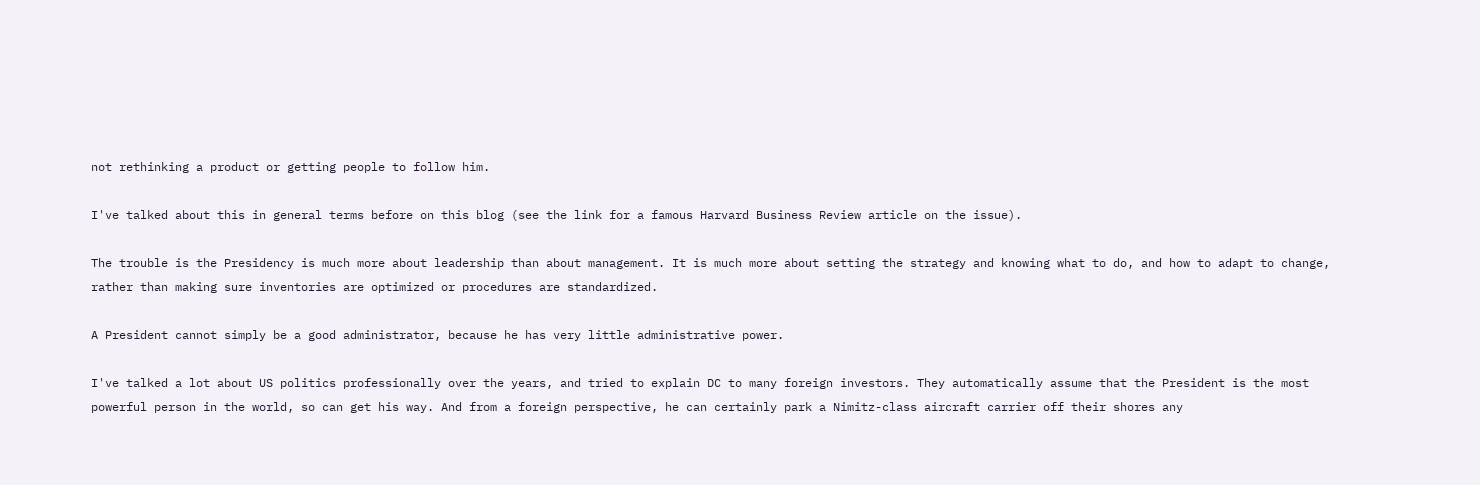not rethinking a product or getting people to follow him.

I've talked about this in general terms before on this blog (see the link for a famous Harvard Business Review article on the issue).

The trouble is the Presidency is much more about leadership than about management. It is much more about setting the strategy and knowing what to do, and how to adapt to change, rather than making sure inventories are optimized or procedures are standardized.

A President cannot simply be a good administrator, because he has very little administrative power.

I've talked a lot about US politics professionally over the years, and tried to explain DC to many foreign investors. They automatically assume that the President is the most powerful person in the world, so can get his way. And from a foreign perspective, he can certainly park a Nimitz-class aircraft carrier off their shores any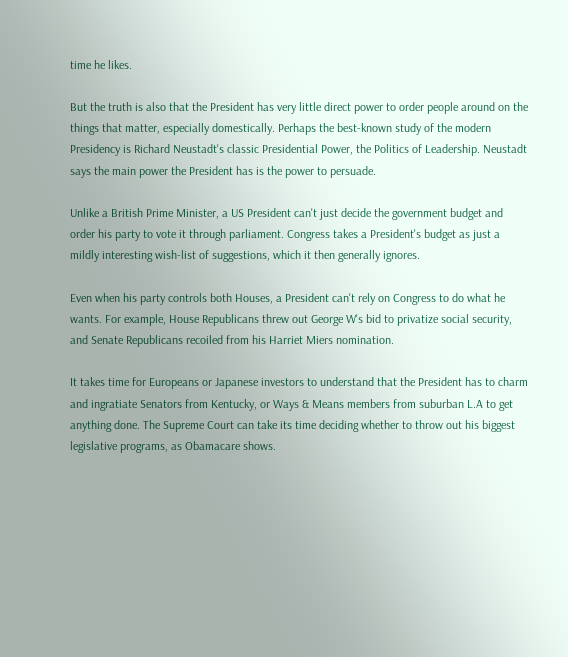time he likes.

But the truth is also that the President has very little direct power to order people around on the things that matter, especially domestically. Perhaps the best-known study of the modern Presidency is Richard Neustadt's classic Presidential Power, the Politics of Leadership. Neustadt says the main power the President has is the power to persuade.

Unlike a British Prime Minister, a US President can't just decide the government budget and order his party to vote it through parliament. Congress takes a President's budget as just a mildly interesting wish-list of suggestions, which it then generally ignores.

Even when his party controls both Houses, a President can't rely on Congress to do what he wants. For example, House Republicans threw out George W's bid to privatize social security, and Senate Republicans recoiled from his Harriet Miers nomination.

It takes time for Europeans or Japanese investors to understand that the President has to charm and ingratiate Senators from Kentucky, or Ways & Means members from suburban L.A to get anything done. The Supreme Court can take its time deciding whether to throw out his biggest legislative programs, as Obamacare shows.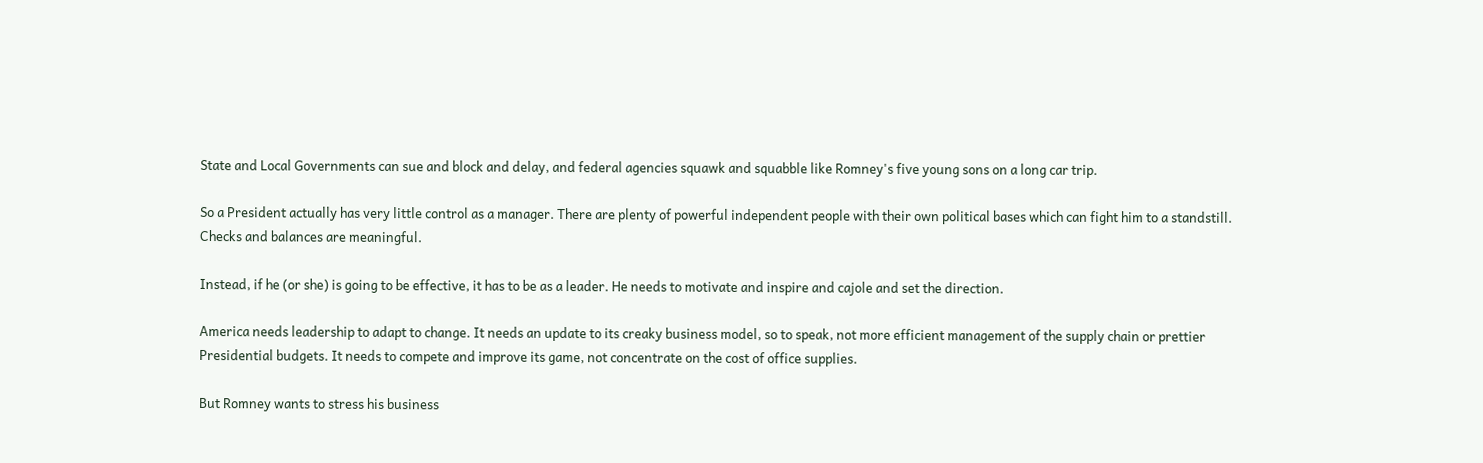State and Local Governments can sue and block and delay, and federal agencies squawk and squabble like Romney's five young sons on a long car trip.

So a President actually has very little control as a manager. There are plenty of powerful independent people with their own political bases which can fight him to a standstill. Checks and balances are meaningful.

Instead, if he (or she) is going to be effective, it has to be as a leader. He needs to motivate and inspire and cajole and set the direction.

America needs leadership to adapt to change. It needs an update to its creaky business model, so to speak, not more efficient management of the supply chain or prettier Presidential budgets. It needs to compete and improve its game, not concentrate on the cost of office supplies.

But Romney wants to stress his business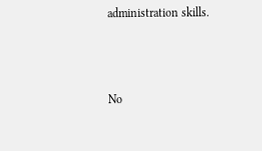administration skills.



No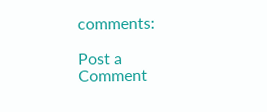comments:

Post a Comment